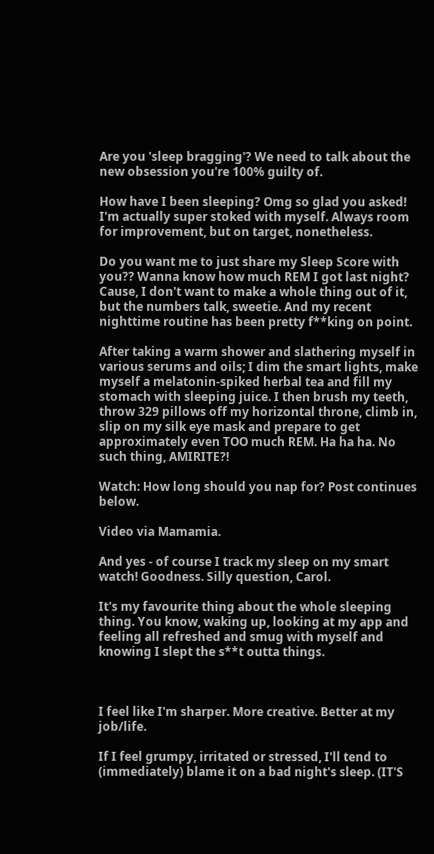Are you 'sleep bragging'? We need to talk about the new obsession you're 100% guilty of.

How have I been sleeping? Omg so glad you asked! I'm actually super stoked with myself. Always room for improvement, but on target, nonetheless.

Do you want me to just share my Sleep Score with you?? Wanna know how much REM I got last night? Cause, I don't want to make a whole thing out of it, but the numbers talk, sweetie. And my recent nighttime routine has been pretty f**king on point.

After taking a warm shower and slathering myself in various serums and oils; I dim the smart lights, make myself a melatonin-spiked herbal tea and fill my stomach with sleeping juice. I then brush my teeth, throw 329 pillows off my horizontal throne, climb in, slip on my silk eye mask and prepare to get approximately even TOO much REM. Ha ha ha. No such thing, AMIRITE?!

Watch: How long should you nap for? Post continues below.

Video via Mamamia.

And yes - of course I track my sleep on my smart watch! Goodness. Silly question, Carol.

It's my favourite thing about the whole sleeping thing. You know, waking up, looking at my app and feeling all refreshed and smug with myself and knowing I slept the s**t outta things.



I feel like I'm sharper. More creative. Better at my job/life.

If I feel grumpy, irritated or stressed, I'll tend to (immediately) blame it on a bad night's sleep. (IT'S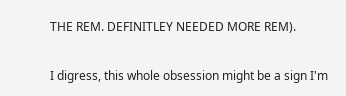THE REM. DEFINITLEY NEEDED MORE REM).

I digress, this whole obsession might be a sign I'm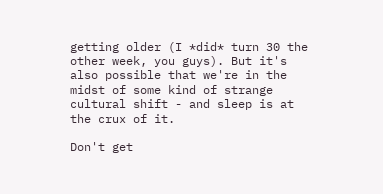getting older (I *did* turn 30 the other week, you guys). But it's also possible that we're in the midst of some kind of strange cultural shift - and sleep is at the crux of it.

Don't get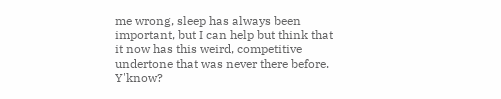me wrong, sleep has always been important, but I can help but think that it now has this weird, competitive undertone that was never there before. Y'know?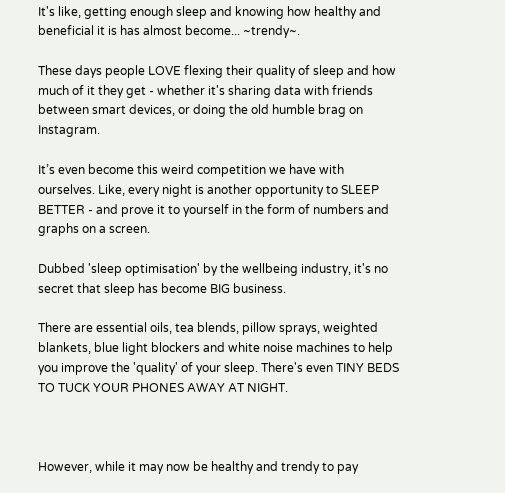It's like, getting enough sleep and knowing how healthy and beneficial it is has almost become... ~trendy~.

These days people LOVE flexing their quality of sleep and how much of it they get - whether it's sharing data with friends between smart devices, or doing the old humble brag on Instagram.

It’s even become this weird competition we have with ourselves. Like, every night is another opportunity to SLEEP BETTER - and prove it to yourself in the form of numbers and graphs on a screen.

Dubbed 'sleep optimisation' by the wellbeing industry, it's no secret that sleep has become BIG business.

There are essential oils, tea blends, pillow sprays, weighted blankets, blue light blockers and white noise machines to help you improve the 'quality' of your sleep. There's even TINY BEDS TO TUCK YOUR PHONES AWAY AT NIGHT.



However, while it may now be healthy and trendy to pay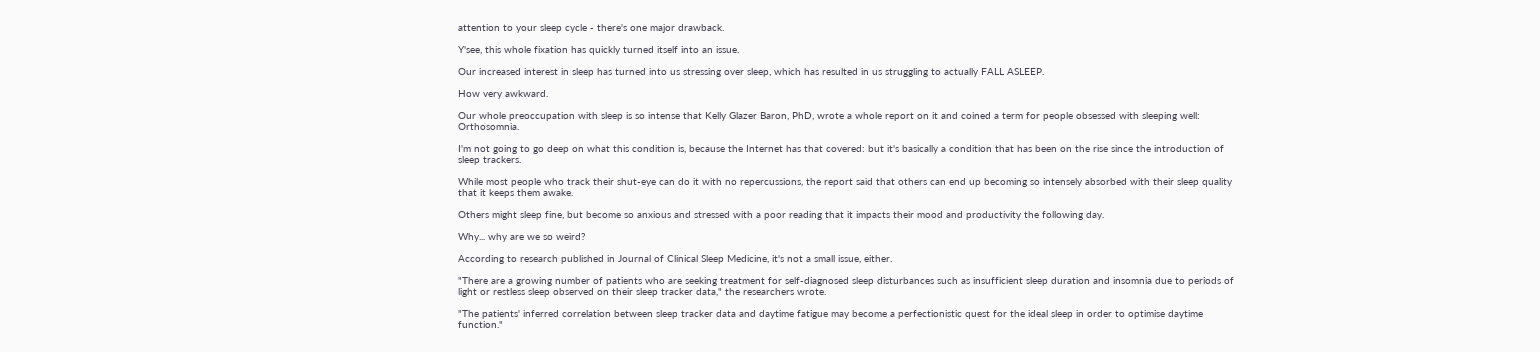attention to your sleep cycle - there's one major drawback.

Y'see, this whole fixation has quickly turned itself into an issue.

Our increased interest in sleep has turned into us stressing over sleep, which has resulted in us struggling to actually FALL ASLEEP.

How very awkward.

Our whole preoccupation with sleep is so intense that Kelly Glazer Baron, PhD, wrote a whole report on it and coined a term for people obsessed with sleeping well: Orthosomnia.

I'm not going to go deep on what this condition is, because the Internet has that covered: but it's basically a condition that has been on the rise since the introduction of sleep trackers.

While most people who track their shut-eye can do it with no repercussions, the report said that others can end up becoming so intensely absorbed with their sleep quality that it keeps them awake.

Others might sleep fine, but become so anxious and stressed with a poor reading that it impacts their mood and productivity the following day.

Why... why are we so weird?

According to research published in Journal of Clinical Sleep Medicine, it's not a small issue, either.

"There are a growing number of patients who are seeking treatment for self-diagnosed sleep disturbances such as insufficient sleep duration and insomnia due to periods of light or restless sleep observed on their sleep tracker data," the researchers wrote.

"The patients' inferred correlation between sleep tracker data and daytime fatigue may become a perfectionistic quest for the ideal sleep in order to optimise daytime function."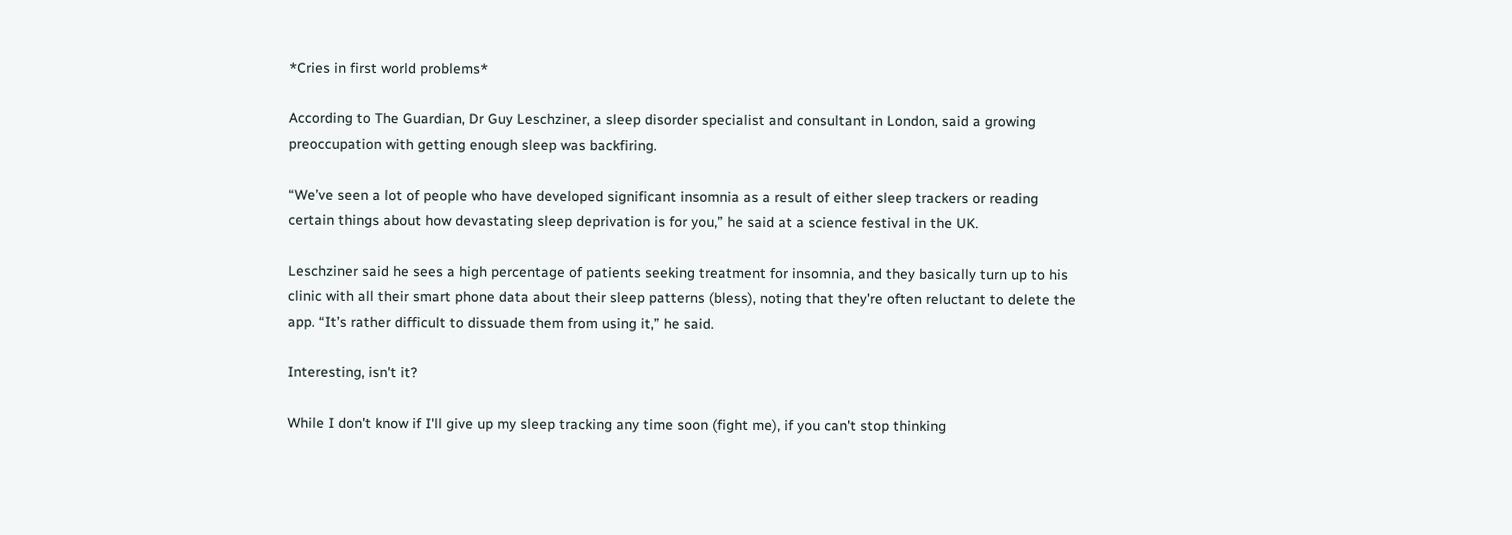*Cries in first world problems*

According to The Guardian, Dr Guy Leschziner, a sleep disorder specialist and consultant in London, said a growing preoccupation with getting enough sleep was backfiring.

“We’ve seen a lot of people who have developed significant insomnia as a result of either sleep trackers or reading certain things about how devastating sleep deprivation is for you,” he said at a science festival in the UK.

Leschziner said he sees a high percentage of patients seeking treatment for insomnia, and they basically turn up to his clinic with all their smart phone data about their sleep patterns (bless), noting that they're often reluctant to delete the app. “It’s rather difficult to dissuade them from using it,” he said.

Interesting, isn't it?

While I don't know if I'll give up my sleep tracking any time soon (fight me), if you can't stop thinking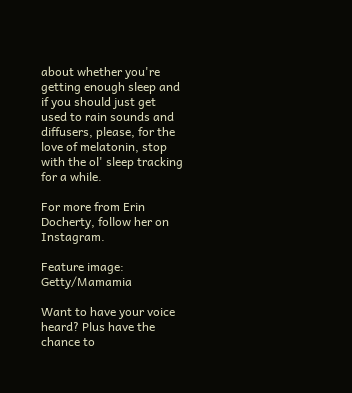about whether you're getting enough sleep and if you should just get used to rain sounds and diffusers, please, for the love of melatonin, stop with the ol' sleep tracking for a while.

For more from Erin Docherty, follow her on Instagram.

Feature image: Getty/Mamamia

Want to have your voice heard? Plus have the chance to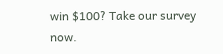win $100? Take our survey now.